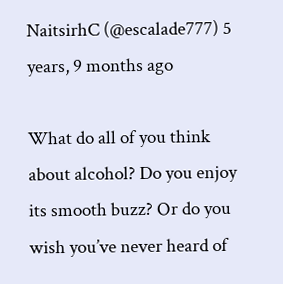NaitsirhC (@escalade777) 5 years, 9 months ago

What do all of you think about alcohol? Do you enjoy its smooth buzz? Or do you wish you’ve never heard of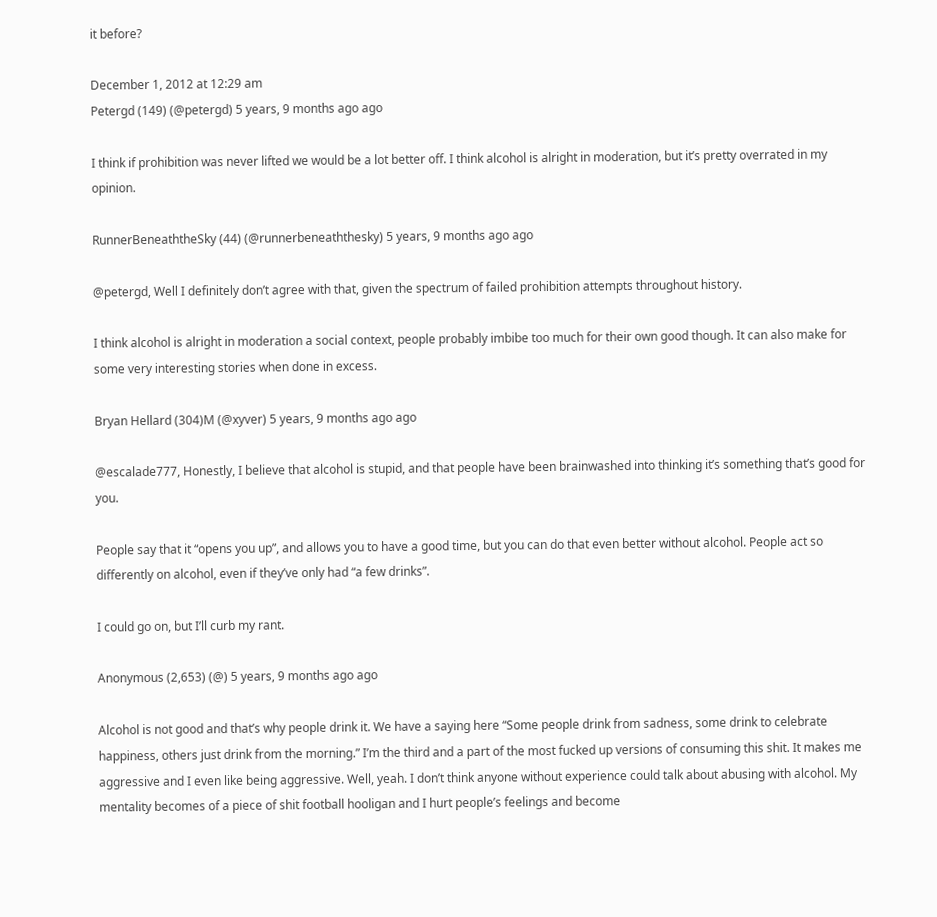it before?

December 1, 2012 at 12:29 am
Petergd (149) (@petergd) 5 years, 9 months ago ago

I think if prohibition was never lifted we would be a lot better off. I think alcohol is alright in moderation, but it’s pretty overrated in my opinion.

RunnerBeneaththeSky (44) (@runnerbeneaththesky) 5 years, 9 months ago ago

@petergd, Well I definitely don’t agree with that, given the spectrum of failed prohibition attempts throughout history.

I think alcohol is alright in moderation a social context, people probably imbibe too much for their own good though. It can also make for some very interesting stories when done in excess.

Bryan Hellard (304)M (@xyver) 5 years, 9 months ago ago

@escalade777, Honestly, I believe that alcohol is stupid, and that people have been brainwashed into thinking it’s something that’s good for you.

People say that it “opens you up”, and allows you to have a good time, but you can do that even better without alcohol. People act so differently on alcohol, even if they’ve only had “a few drinks”.

I could go on, but I’ll curb my rant.

Anonymous (2,653) (@) 5 years, 9 months ago ago

Alcohol is not good and that’s why people drink it. We have a saying here “Some people drink from sadness, some drink to celebrate happiness, others just drink from the morning.” I’m the third and a part of the most fucked up versions of consuming this shit. It makes me aggressive and I even like being aggressive. Well, yeah. I don’t think anyone without experience could talk about abusing with alcohol. My mentality becomes of a piece of shit football hooligan and I hurt people’s feelings and become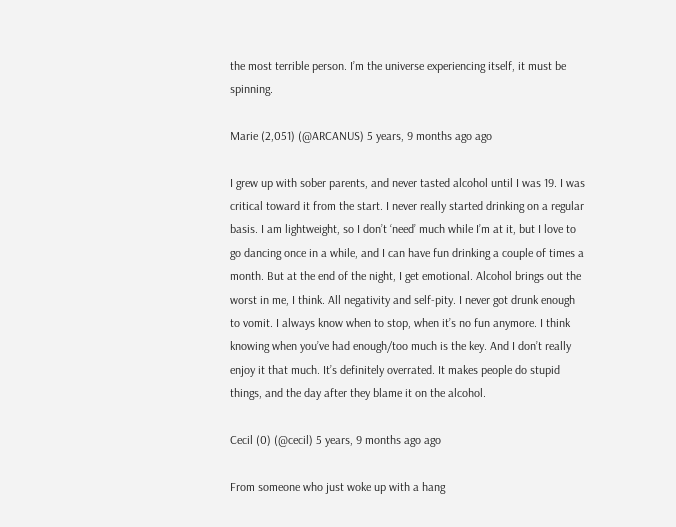the most terrible person. I’m the universe experiencing itself, it must be spinning.

Marie (2,051) (@ARCANUS) 5 years, 9 months ago ago

I grew up with sober parents, and never tasted alcohol until I was 19. I was critical toward it from the start. I never really started drinking on a regular basis. I am lightweight, so I don’t ‘need’ much while I’m at it, but I love to go dancing once in a while, and I can have fun drinking a couple of times a month. But at the end of the night, I get emotional. Alcohol brings out the worst in me, I think. All negativity and self-pity. I never got drunk enough to vomit. I always know when to stop, when it’s no fun anymore. I think knowing when you’ve had enough/too much is the key. And I don’t really enjoy it that much. It’s definitely overrated. It makes people do stupid things, and the day after they blame it on the alcohol.

Cecil (0) (@cecil) 5 years, 9 months ago ago

From someone who just woke up with a hang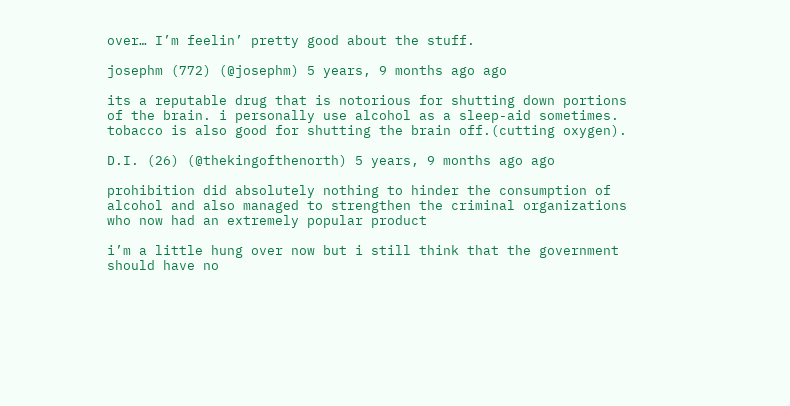over… I’m feelin’ pretty good about the stuff.

josephm (772) (@josephm) 5 years, 9 months ago ago

its a reputable drug that is notorious for shutting down portions of the brain. i personally use alcohol as a sleep-aid sometimes. tobacco is also good for shutting the brain off.(cutting oxygen).

D.I. (26) (@thekingofthenorth) 5 years, 9 months ago ago

prohibition did absolutely nothing to hinder the consumption of alcohol and also managed to strengthen the criminal organizations who now had an extremely popular product

i’m a little hung over now but i still think that the government should have no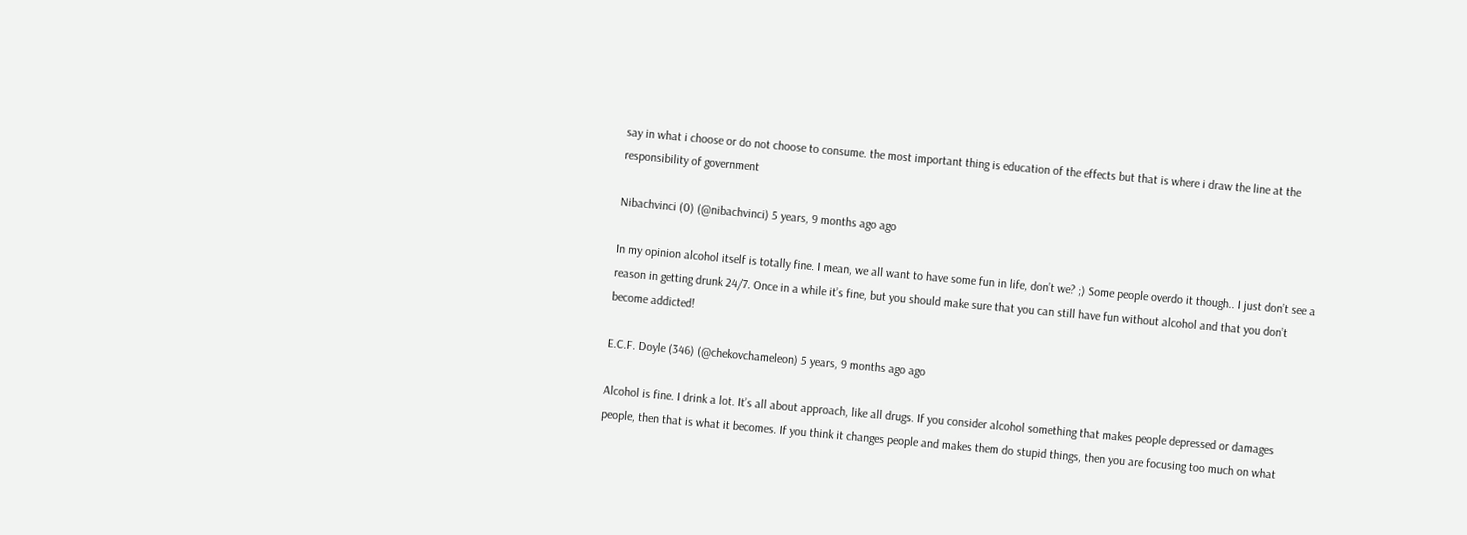say in what i choose or do not choose to consume. the most important thing is education of the effects but that is where i draw the line at the responsibility of government

Nibachvinci (0) (@nibachvinci) 5 years, 9 months ago ago

In my opinion alcohol itself is totally fine. I mean, we all want to have some fun in life, don’t we? ;) Some people overdo it though.. I just don’t see a reason in getting drunk 24/7. Once in a while it’s fine, but you should make sure that you can still have fun without alcohol and that you don’t become addicted!

E.C.F. Doyle (346) (@chekovchameleon) 5 years, 9 months ago ago

Alcohol is fine. I drink a lot. It’s all about approach, like all drugs. If you consider alcohol something that makes people depressed or damages people, then that is what it becomes. If you think it changes people and makes them do stupid things, then you are focusing too much on what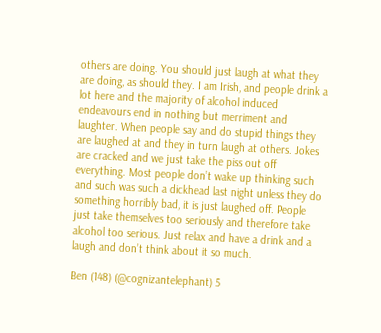others are doing. You should just laugh at what they are doing, as should they. I am Irish, and people drink a lot here and the majority of alcohol induced endeavours end in nothing but merriment and laughter. When people say and do stupid things they are laughed at and they in turn laugh at others. Jokes are cracked and we just take the piss out off everything. Most people don’t wake up thinking such and such was such a dickhead last night unless they do something horribly bad, it is just laughed off. People just take themselves too seriously and therefore take alcohol too serious. Just relax and have a drink and a laugh and don’t think about it so much.

Ben (148) (@cognizantelephant) 5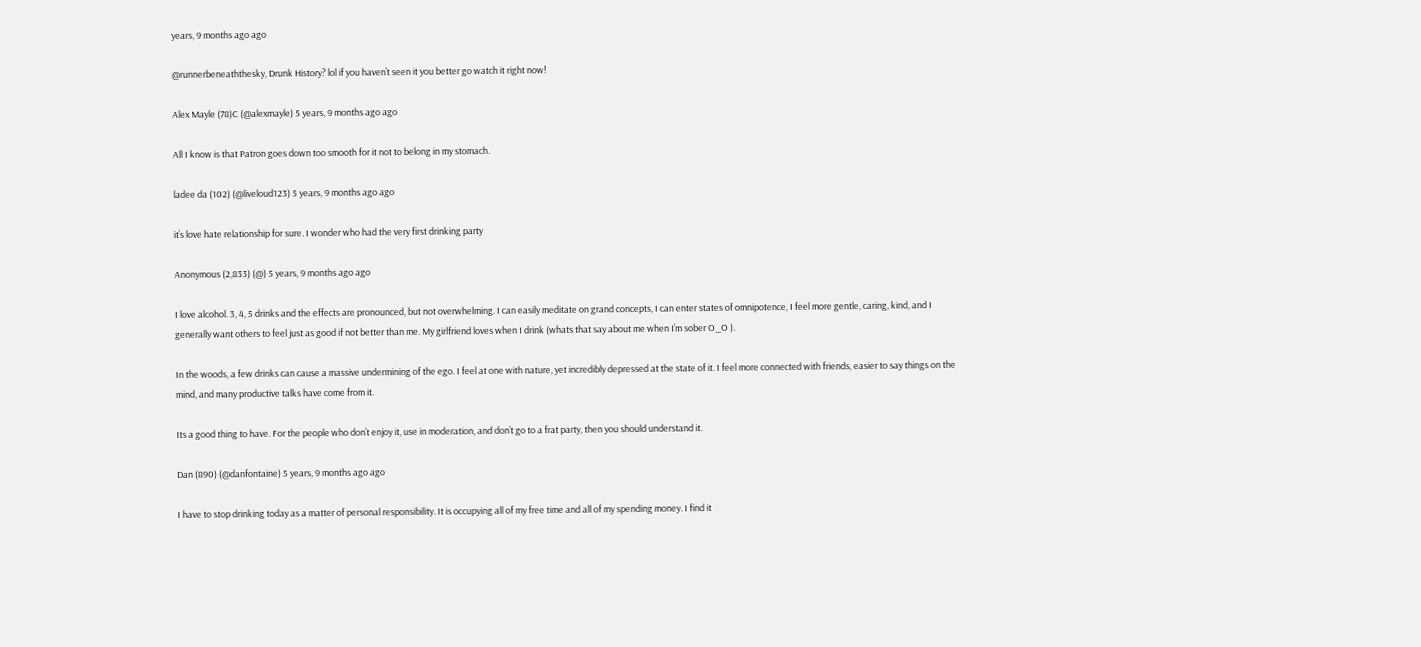years, 9 months ago ago

@runnerbeneaththesky, Drunk History? lol if you haven’t seen it you better go watch it right now!

Alex Mayle (78)C (@alexmayle) 5 years, 9 months ago ago

All I know is that Patron goes down too smooth for it not to belong in my stomach.

ladee da (102) (@liveloud123) 5 years, 9 months ago ago

it’s love hate relationship for sure. I wonder who had the very first drinking party

Anonymous (2,833) (@) 5 years, 9 months ago ago

I love alcohol. 3, 4, 5 drinks and the effects are pronounced, but not overwhelming. I can easily meditate on grand concepts, I can enter states of omnipotence, I feel more gentle, caring, kind, and I generally want others to feel just as good if not better than me. My girlfriend loves when I drink (whats that say about me when I’m sober O_O ).

In the woods, a few drinks can cause a massive undermining of the ego. I feel at one with nature, yet incredibly depressed at the state of it. I feel more connected with friends, easier to say things on the mind, and many productive talks have come from it.

Its a good thing to have. For the people who don’t enjoy it, use in moderation, and don’t go to a frat party, then you should understand it.

Dan (890) (@danfontaine) 5 years, 9 months ago ago

I have to stop drinking today as a matter of personal responsibility. It is occupying all of my free time and all of my spending money. I find it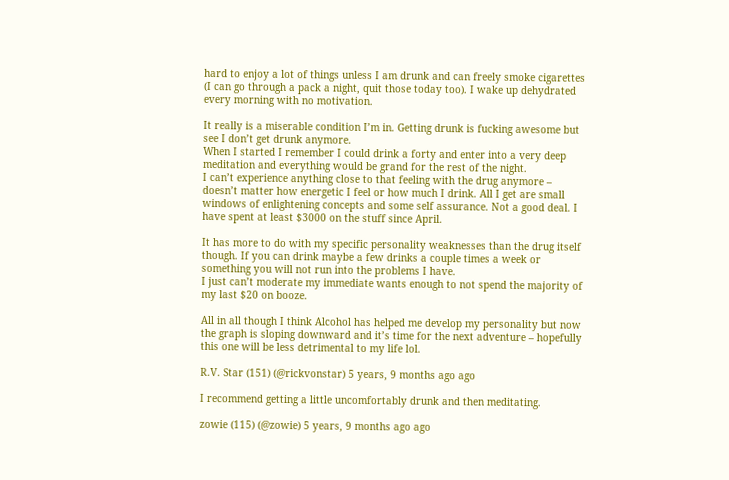hard to enjoy a lot of things unless I am drunk and can freely smoke cigarettes (I can go through a pack a night, quit those today too). I wake up dehydrated every morning with no motivation.

It really is a miserable condition I’m in. Getting drunk is fucking awesome but see I don’t get drunk anymore.
When I started I remember I could drink a forty and enter into a very deep meditation and everything would be grand for the rest of the night.
I can’t experience anything close to that feeling with the drug anymore – doesn’t matter how energetic I feel or how much I drink. All I get are small windows of enlightening concepts and some self assurance. Not a good deal. I have spent at least $3000 on the stuff since April.

It has more to do with my specific personality weaknesses than the drug itself though. If you can drink maybe a few drinks a couple times a week or something you will not run into the problems I have.
I just can’t moderate my immediate wants enough to not spend the majority of my last $20 on booze.

All in all though I think Alcohol has helped me develop my personality but now the graph is sloping downward and it’s time for the next adventure – hopefully this one will be less detrimental to my life lol.

R.V. Star (151) (@rickvonstar) 5 years, 9 months ago ago

I recommend getting a little uncomfortably drunk and then meditating.

zowie (115) (@zowie) 5 years, 9 months ago ago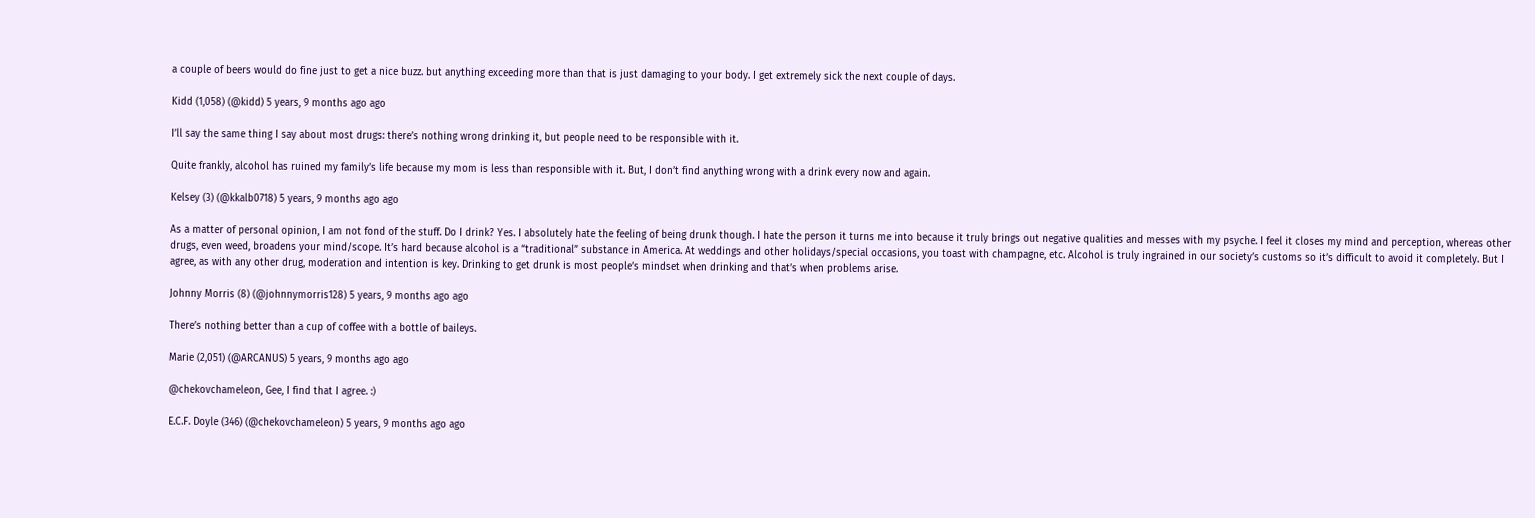a couple of beers would do fine just to get a nice buzz. but anything exceeding more than that is just damaging to your body. I get extremely sick the next couple of days.

Kidd (1,058) (@kidd) 5 years, 9 months ago ago

I’ll say the same thing I say about most drugs: there’s nothing wrong drinking it, but people need to be responsible with it.

Quite frankly, alcohol has ruined my family’s life because my mom is less than responsible with it. But, I don’t find anything wrong with a drink every now and again.

Kelsey (3) (@kkalb0718) 5 years, 9 months ago ago

As a matter of personal opinion, I am not fond of the stuff. Do I drink? Yes. I absolutely hate the feeling of being drunk though. I hate the person it turns me into because it truly brings out negative qualities and messes with my psyche. I feel it closes my mind and perception, whereas other drugs, even weed, broadens your mind/scope. It’s hard because alcohol is a “traditional” substance in America. At weddings and other holidays/special occasions, you toast with champagne, etc. Alcohol is truly ingrained in our society’s customs so it’s difficult to avoid it completely. But I agree, as with any other drug, moderation and intention is key. Drinking to get drunk is most people’s mindset when drinking and that’s when problems arise.

Johnny Morris (8) (@johnnymorris128) 5 years, 9 months ago ago

There’s nothing better than a cup of coffee with a bottle of baileys.

Marie (2,051) (@ARCANUS) 5 years, 9 months ago ago

@chekovchameleon, Gee, I find that I agree. :)

E.C.F. Doyle (346) (@chekovchameleon) 5 years, 9 months ago ago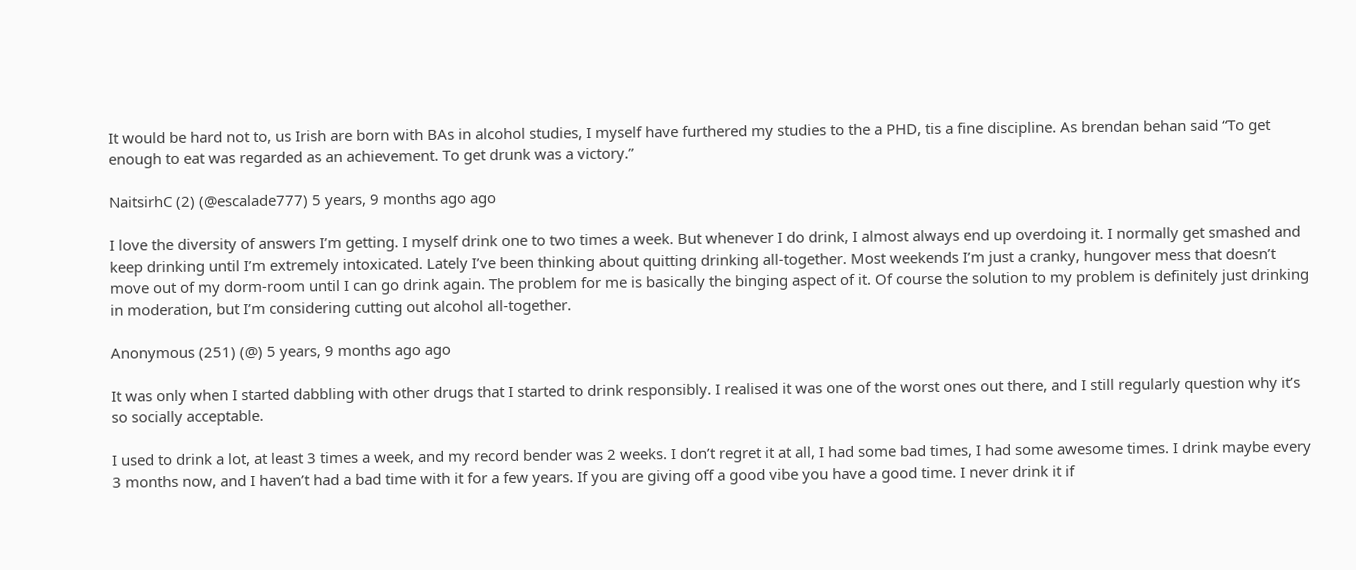It would be hard not to, us Irish are born with BAs in alcohol studies, I myself have furthered my studies to the a PHD, tis a fine discipline. As brendan behan said “To get enough to eat was regarded as an achievement. To get drunk was a victory.”

NaitsirhC (2) (@escalade777) 5 years, 9 months ago ago

I love the diversity of answers I’m getting. I myself drink one to two times a week. But whenever I do drink, I almost always end up overdoing it. I normally get smashed and keep drinking until I’m extremely intoxicated. Lately I’ve been thinking about quitting drinking all-together. Most weekends I’m just a cranky, hungover mess that doesn’t move out of my dorm-room until I can go drink again. The problem for me is basically the binging aspect of it. Of course the solution to my problem is definitely just drinking in moderation, but I’m considering cutting out alcohol all-together.

Anonymous (251) (@) 5 years, 9 months ago ago

It was only when I started dabbling with other drugs that I started to drink responsibly. I realised it was one of the worst ones out there, and I still regularly question why it’s so socially acceptable.

I used to drink a lot, at least 3 times a week, and my record bender was 2 weeks. I don’t regret it at all, I had some bad times, I had some awesome times. I drink maybe every 3 months now, and I haven’t had a bad time with it for a few years. If you are giving off a good vibe you have a good time. I never drink it if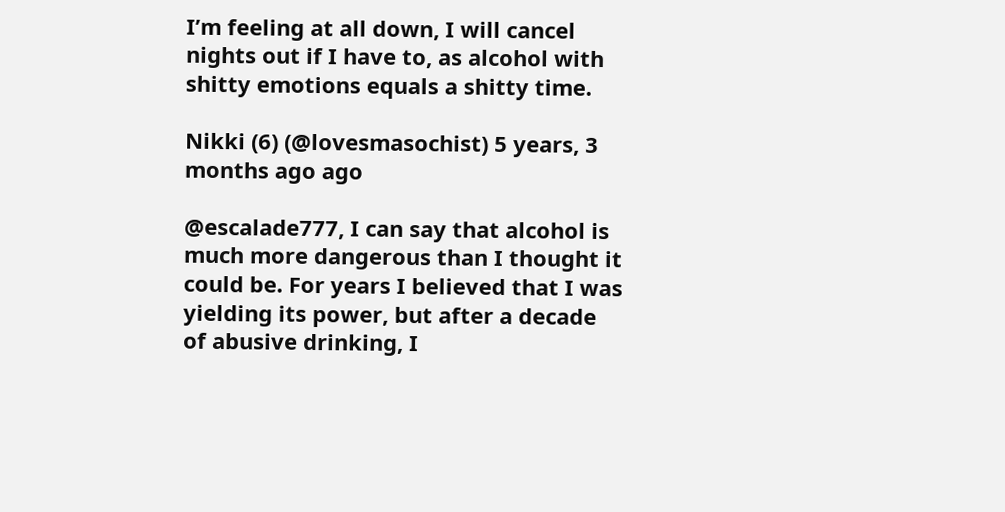I’m feeling at all down, I will cancel nights out if I have to, as alcohol with shitty emotions equals a shitty time.

Nikki (6) (@lovesmasochist) 5 years, 3 months ago ago

@escalade777, I can say that alcohol is much more dangerous than I thought it could be. For years I believed that I was yielding its power, but after a decade of abusive drinking, I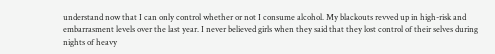understand now that I can only control whether or not I consume alcohol. My blackouts revved up in high-risk and embarrasment levels over the last year. I never believed girls when they said that they lost control of their selves during nights of heavy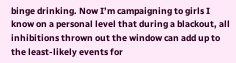binge drinking. Now I’m campaigning to girls I know on a personal level that during a blackout, all inhibitions thrown out the window can add up to the least-likely events for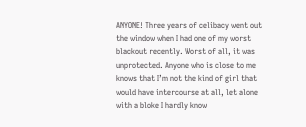ANYONE! Three years of celibacy went out the window when I had one of my worst blackout recently. Worst of all, it was unprotected. Anyone who is close to me knows that I’m not the kind of girl that would have intercourse at all, let alone with a bloke I hardly know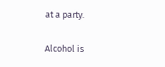at a party.

Alcohol is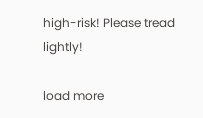high-risk! Please tread lightly!

load more